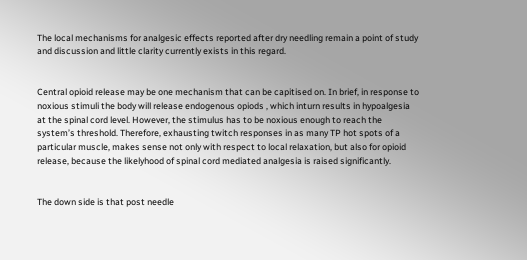The local mechanisms for analgesic effects reported after dry needling remain a point of study and discussion and little clarity currently exists in this regard.


Central opioid release may be one mechanism that can be capitised on. In brief, in response to noxious stimuli the body will release endogenous opiods , which inturn results in hypoalgesia at the spinal cord level. However, the stimulus has to be noxious enough to reach the system’s threshold. Therefore, exhausting twitch responses in as many TP hot spots of a particular muscle, makes sense not only with respect to local relaxation, but also for opioid release, because the likelyhood of spinal cord mediated analgesia is raised significantly.


The down side is that post needle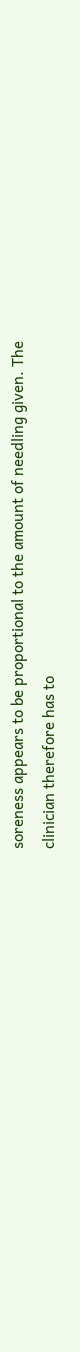soreness appears to be proportional to the amount of needling given. The clinician therefore has to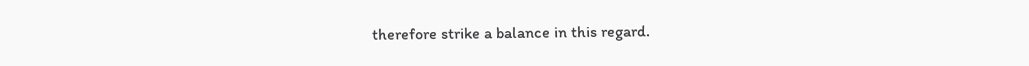therefore strike a balance in this regard.